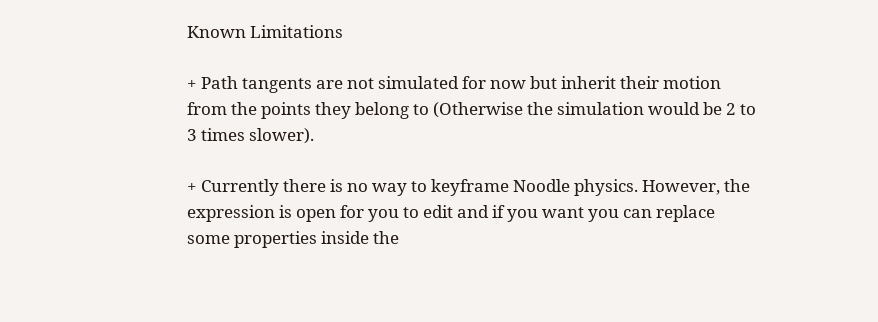Known Limitations

+ Path tangents are not simulated for now but inherit their motion from the points they belong to (Otherwise the simulation would be 2 to 3 times slower).

+ Currently there is no way to keyframe Noodle physics. However, the expression is open for you to edit and if you want you can replace some properties inside the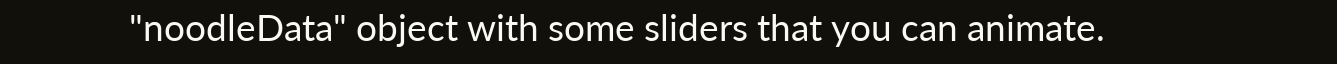"noodleData" object with some sliders that you can animate.